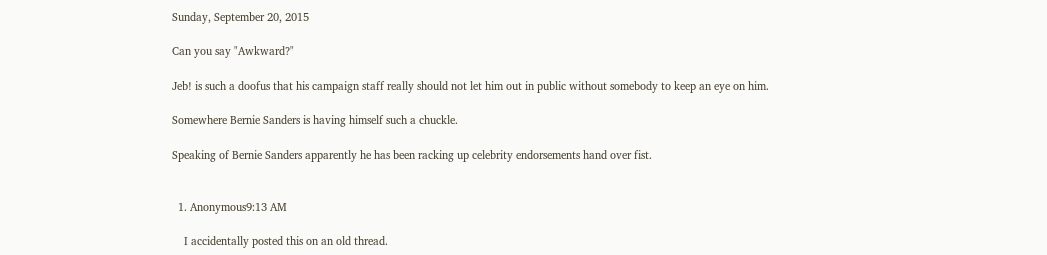Sunday, September 20, 2015

Can you say "Awkward?"

Jeb! is such a doofus that his campaign staff really should not let him out in public without somebody to keep an eye on him.

Somewhere Bernie Sanders is having himself such a chuckle.

Speaking of Bernie Sanders apparently he has been racking up celebrity endorsements hand over fist.


  1. Anonymous9:13 AM

    I accidentally posted this on an old thread.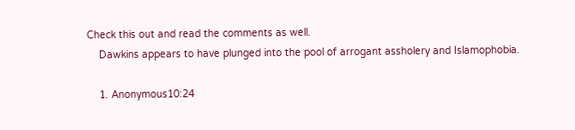Check this out and read the comments as well.
    Dawkins appears to have plunged into the pool of arrogant assholery and Islamophobia.

    1. Anonymous10:24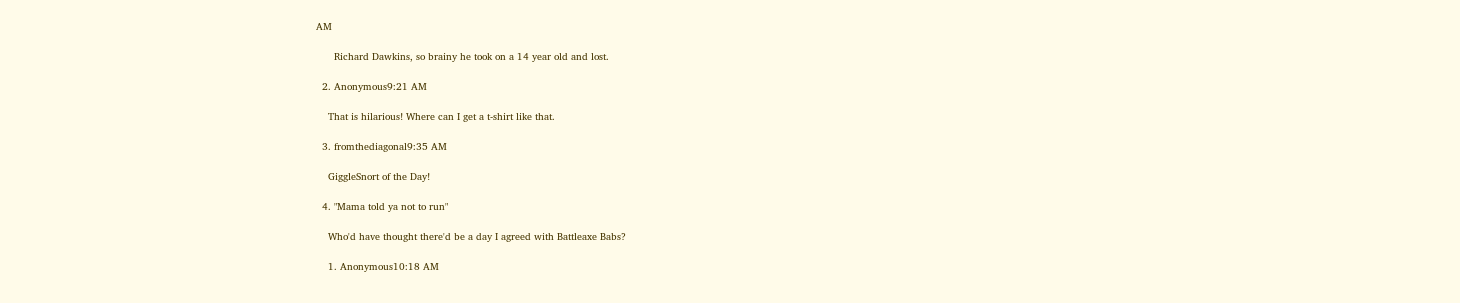AM

      Richard Dawkins, so brainy he took on a 14 year old and lost.

  2. Anonymous9:21 AM

    That is hilarious! Where can I get a t-shirt like that.

  3. fromthediagonal9:35 AM

    GiggleSnort of the Day!

  4. "Mama told ya not to run"

    Who'd have thought there'd be a day I agreed with Battleaxe Babs?

    1. Anonymous10:18 AM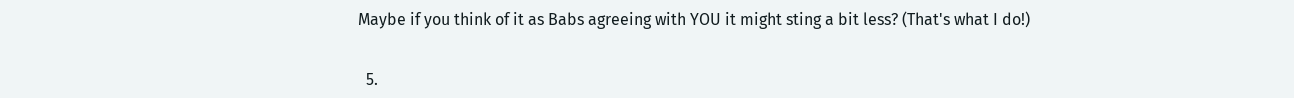Maybe if you think of it as Babs agreeing with YOU it might sting a bit less? (That's what I do!)


  5.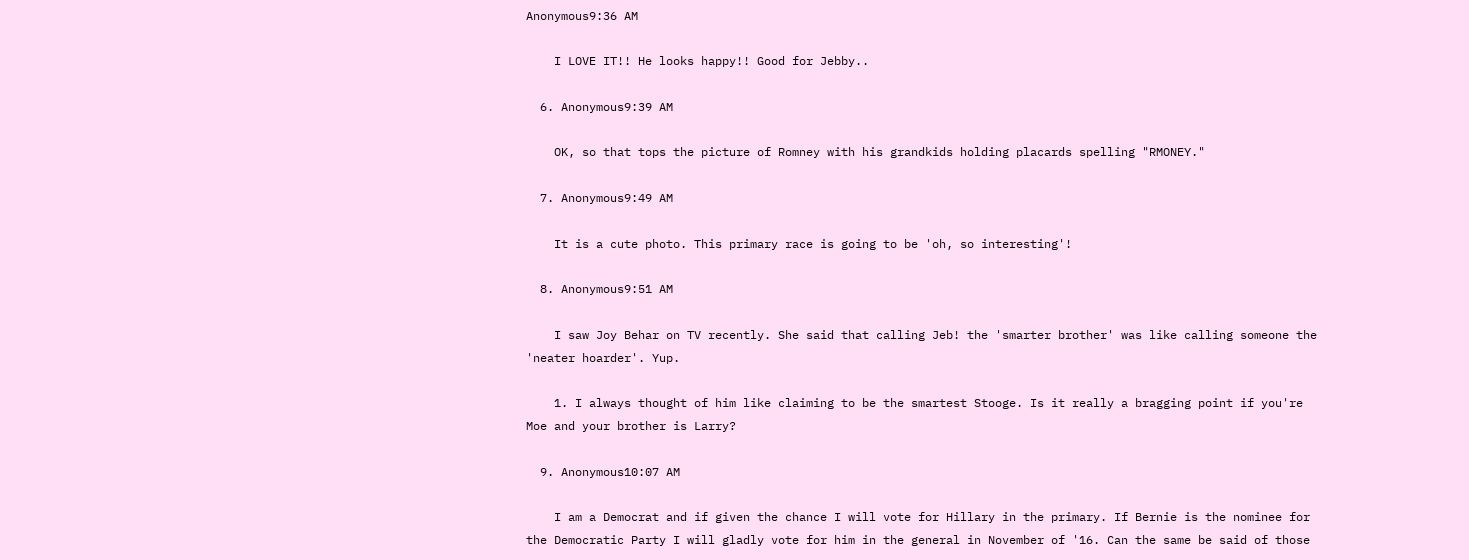Anonymous9:36 AM

    I LOVE IT!! He looks happy!! Good for Jebby..

  6. Anonymous9:39 AM

    OK, so that tops the picture of Romney with his grandkids holding placards spelling "RMONEY."

  7. Anonymous9:49 AM

    It is a cute photo. This primary race is going to be 'oh, so interesting'!

  8. Anonymous9:51 AM

    I saw Joy Behar on TV recently. She said that calling Jeb! the 'smarter brother' was like calling someone the 'neater hoarder'. Yup.

    1. I always thought of him like claiming to be the smartest Stooge. Is it really a bragging point if you're Moe and your brother is Larry?

  9. Anonymous10:07 AM

    I am a Democrat and if given the chance I will vote for Hillary in the primary. If Bernie is the nominee for the Democratic Party I will gladly vote for him in the general in November of '16. Can the same be said of those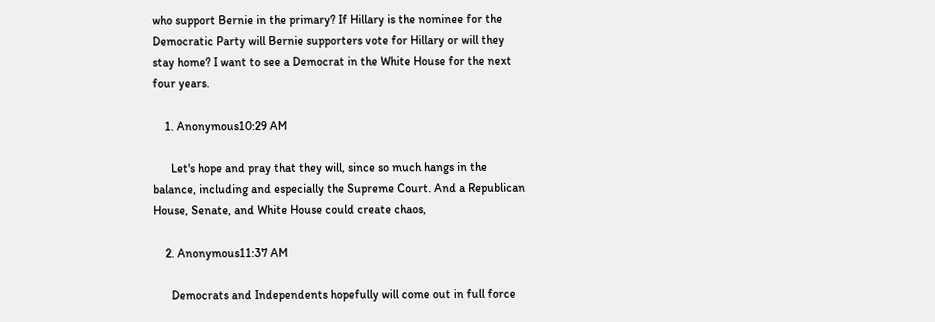who support Bernie in the primary? If Hillary is the nominee for the Democratic Party will Bernie supporters vote for Hillary or will they stay home? I want to see a Democrat in the White House for the next four years.

    1. Anonymous10:29 AM

      Let's hope and pray that they will, since so much hangs in the balance, including and especially the Supreme Court. And a Republican House, Senate, and White House could create chaos,

    2. Anonymous11:37 AM

      Democrats and Independents hopefully will come out in full force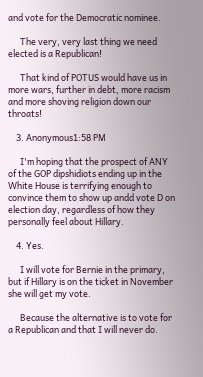and vote for the Democratic nominee.

      The very, very last thing we need elected is a Republican!

      That kind of POTUS would have us in more wars, further in debt, more racism and more shoving religion down our throats!

    3. Anonymous1:58 PM

      I'm hoping that the prospect of ANY of the GOP dipshidiots ending up in the White House is terrifying enough to convince them to show up andd vote D on election day, regardless of how they personally feel about Hillary.

    4. Yes.

      I will vote for Bernie in the primary, but if Hillary is on the ticket in November she will get my vote.

      Because the alternative is to vote for a Republican and that I will never do.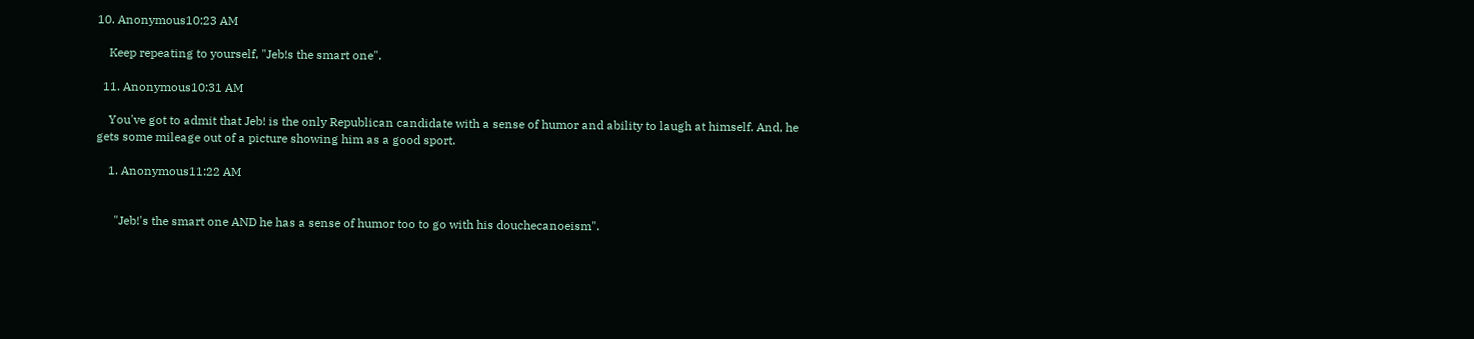10. Anonymous10:23 AM

    Keep repeating to yourself, "Jeb!s the smart one".

  11. Anonymous10:31 AM

    You've got to admit that Jeb! is the only Republican candidate with a sense of humor and ability to laugh at himself. And, he gets some mileage out of a picture showing him as a good sport.

    1. Anonymous11:22 AM


      "Jeb!'s the smart one AND he has a sense of humor too to go with his douchecanoeism".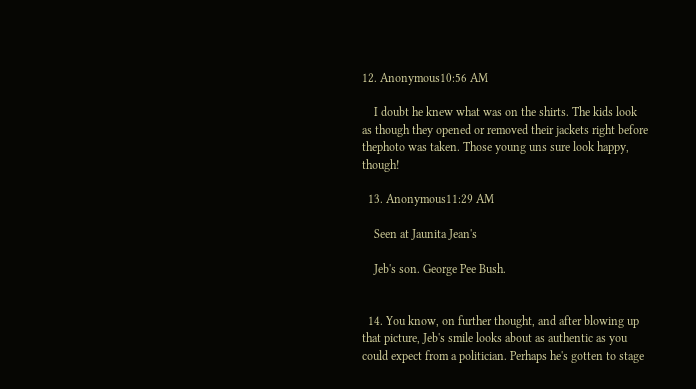12. Anonymous10:56 AM

    I doubt he knew what was on the shirts. The kids look as though they opened or removed their jackets right before thephoto was taken. Those young uns sure look happy, though!

  13. Anonymous11:29 AM

    Seen at Jaunita Jean's

    Jeb's son. George Pee Bush.


  14. You know, on further thought, and after blowing up that picture, Jeb's smile looks about as authentic as you could expect from a politician. Perhaps he's gotten to stage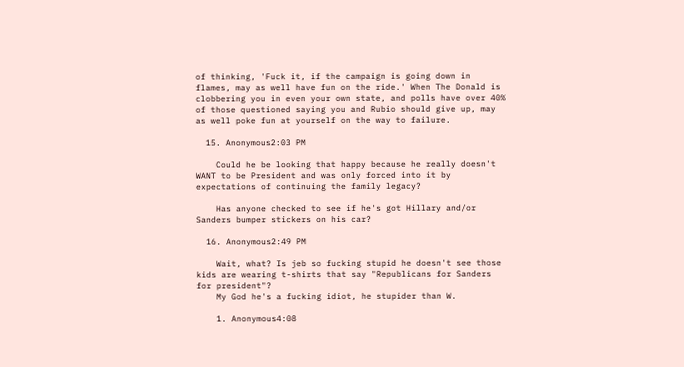of thinking, 'Fuck it, if the campaign is going down in flames, may as well have fun on the ride.' When The Donald is clobbering you in even your own state, and polls have over 40% of those questioned saying you and Rubio should give up, may as well poke fun at yourself on the way to failure.

  15. Anonymous2:03 PM

    Could he be looking that happy because he really doesn't WANT to be President and was only forced into it by expectations of continuing the family legacy?

    Has anyone checked to see if he's got Hillary and/or Sanders bumper stickers on his car?

  16. Anonymous2:49 PM

    Wait, what? Is jeb so fucking stupid he doesn't see those kids are wearing t-shirts that say "Republicans for Sanders for president"?
    My God he's a fucking idiot, he stupider than W.

    1. Anonymous4:08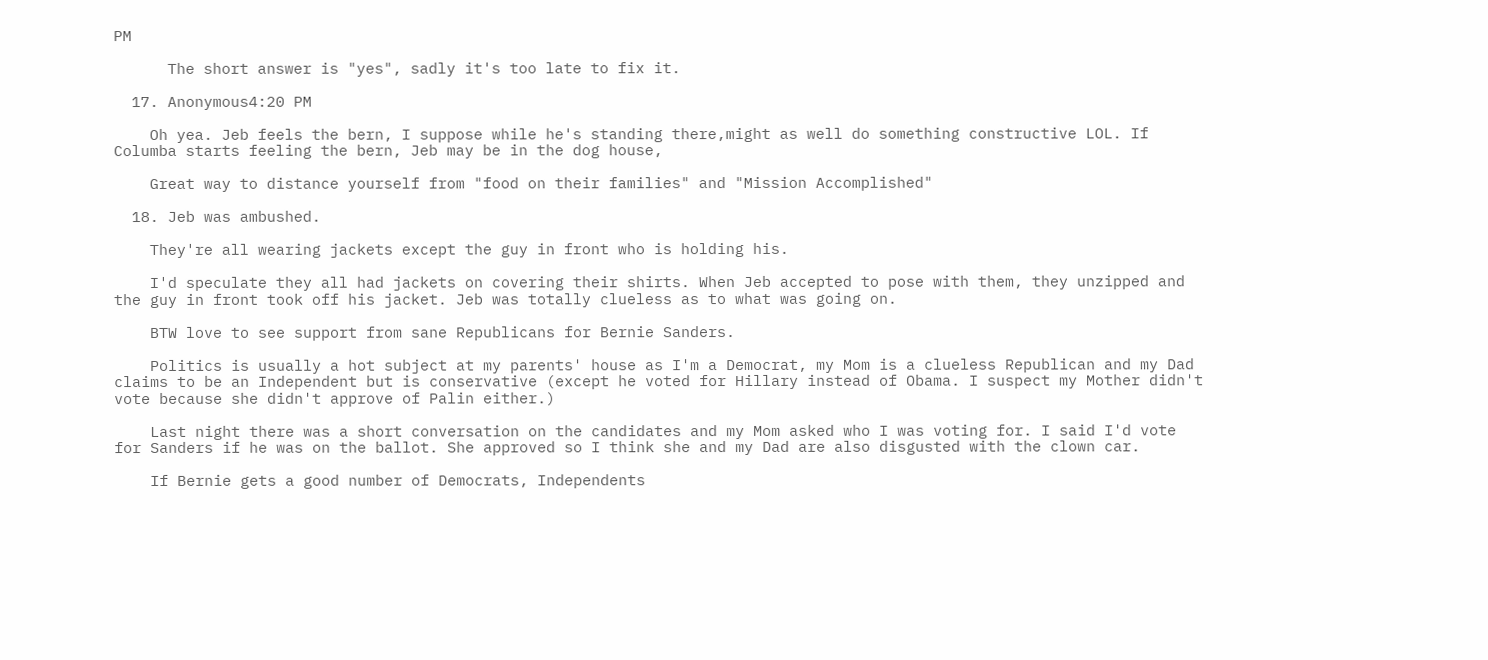PM

      The short answer is "yes", sadly it's too late to fix it.

  17. Anonymous4:20 PM

    Oh yea. Jeb feels the bern, I suppose while he's standing there,might as well do something constructive LOL. If Columba starts feeling the bern, Jeb may be in the dog house,

    Great way to distance yourself from "food on their families" and "Mission Accomplished"

  18. Jeb was ambushed.

    They're all wearing jackets except the guy in front who is holding his.

    I'd speculate they all had jackets on covering their shirts. When Jeb accepted to pose with them, they unzipped and the guy in front took off his jacket. Jeb was totally clueless as to what was going on.

    BTW love to see support from sane Republicans for Bernie Sanders.

    Politics is usually a hot subject at my parents' house as I'm a Democrat, my Mom is a clueless Republican and my Dad claims to be an Independent but is conservative (except he voted for Hillary instead of Obama. I suspect my Mother didn't vote because she didn't approve of Palin either.)

    Last night there was a short conversation on the candidates and my Mom asked who I was voting for. I said I'd vote for Sanders if he was on the ballot. She approved so I think she and my Dad are also disgusted with the clown car.

    If Bernie gets a good number of Democrats, Independents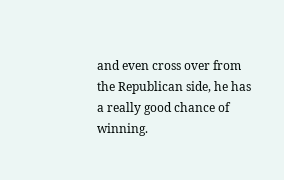and even cross over from the Republican side, he has a really good chance of winning.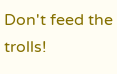Don't feed the trolls!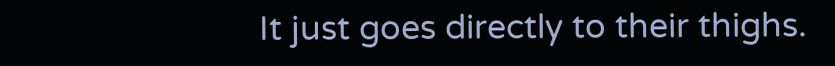It just goes directly to their thighs.